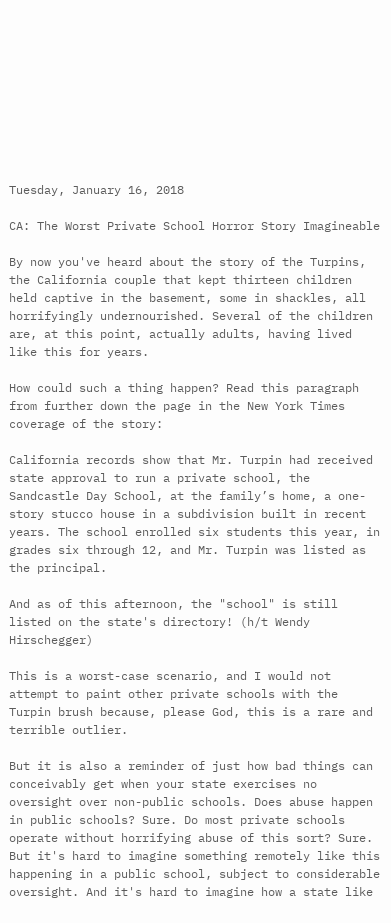Tuesday, January 16, 2018

CA: The Worst Private School Horror Story Imagineable

By now you've heard about the story of the Turpins, the California couple that kept thirteen children held captive in the basement, some in shackles, all horrifyingly undernourished. Several of the children are, at this point, actually adults, having lived like this for years.

How could such a thing happen? Read this paragraph from further down the page in the New York Times coverage of the story:

California records show that Mr. Turpin had received state approval to run a private school, the Sandcastle Day School, at the family’s home, a one-story stucco house in a subdivision built in recent years. The school enrolled six students this year, in grades six through 12, and Mr. Turpin was listed as the principal.

And as of this afternoon, the "school" is still listed on the state's directory! (h/t Wendy Hirschegger)

This is a worst-case scenario, and I would not attempt to paint other private schools with the Turpin brush because, please God, this is a rare and terrible outlier.

But it is also a reminder of just how bad things can conceivably get when your state exercises no oversight over non-public schools. Does abuse happen in public schools? Sure. Do most private schools operate without horrifying abuse of this sort? Sure. But it's hard to imagine something remotely like this happening in a public school, subject to considerable oversight. And it's hard to imagine how a state like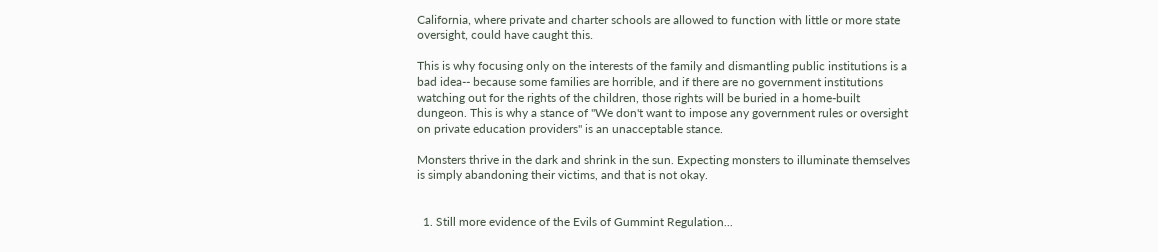California, where private and charter schools are allowed to function with little or more state oversight, could have caught this.

This is why focusing only on the interests of the family and dismantling public institutions is a bad idea-- because some families are horrible, and if there are no government institutions watching out for the rights of the children, those rights will be buried in a home-built dungeon. This is why a stance of "We don't want to impose any government rules or oversight on private education providers" is an unacceptable stance.

Monsters thrive in the dark and shrink in the sun. Expecting monsters to illuminate themselves is simply abandoning their victims, and that is not okay.


  1. Still more evidence of the Evils of Gummint Regulation...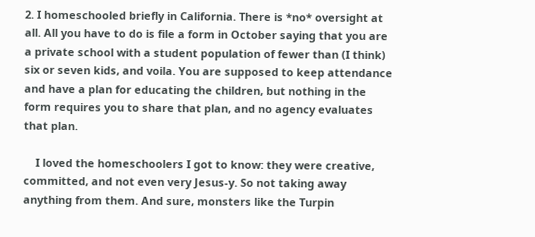2. I homeschooled briefly in California. There is *no* oversight at all. All you have to do is file a form in October saying that you are a private school with a student population of fewer than (I think) six or seven kids, and voila. You are supposed to keep attendance and have a plan for educating the children, but nothing in the form requires you to share that plan, and no agency evaluates that plan.

    I loved the homeschoolers I got to know: they were creative, committed, and not even very Jesus-y. So not taking away anything from them. And sure, monsters like the Turpin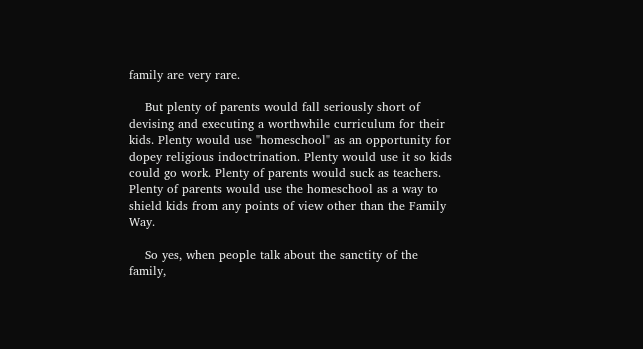family are very rare.

    But plenty of parents would fall seriously short of devising and executing a worthwhile curriculum for their kids. Plenty would use "homeschool" as an opportunity for dopey religious indoctrination. Plenty would use it so kids could go work. Plenty of parents would suck as teachers. Plenty of parents would use the homeschool as a way to shield kids from any points of view other than the Family Way.

    So yes, when people talk about the sanctity of the family,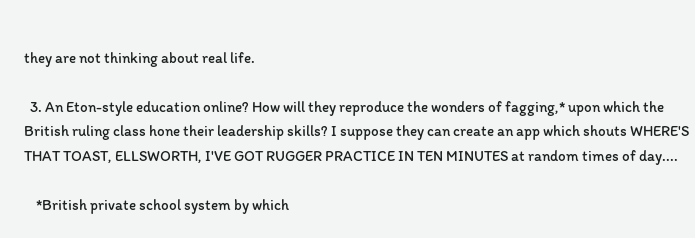they are not thinking about real life.

  3. An Eton-style education online? How will they reproduce the wonders of fagging,* upon which the British ruling class hone their leadership skills? I suppose they can create an app which shouts WHERE'S THAT TOAST, ELLSWORTH, I'VE GOT RUGGER PRACTICE IN TEN MINUTES at random times of day....

    *British private school system by which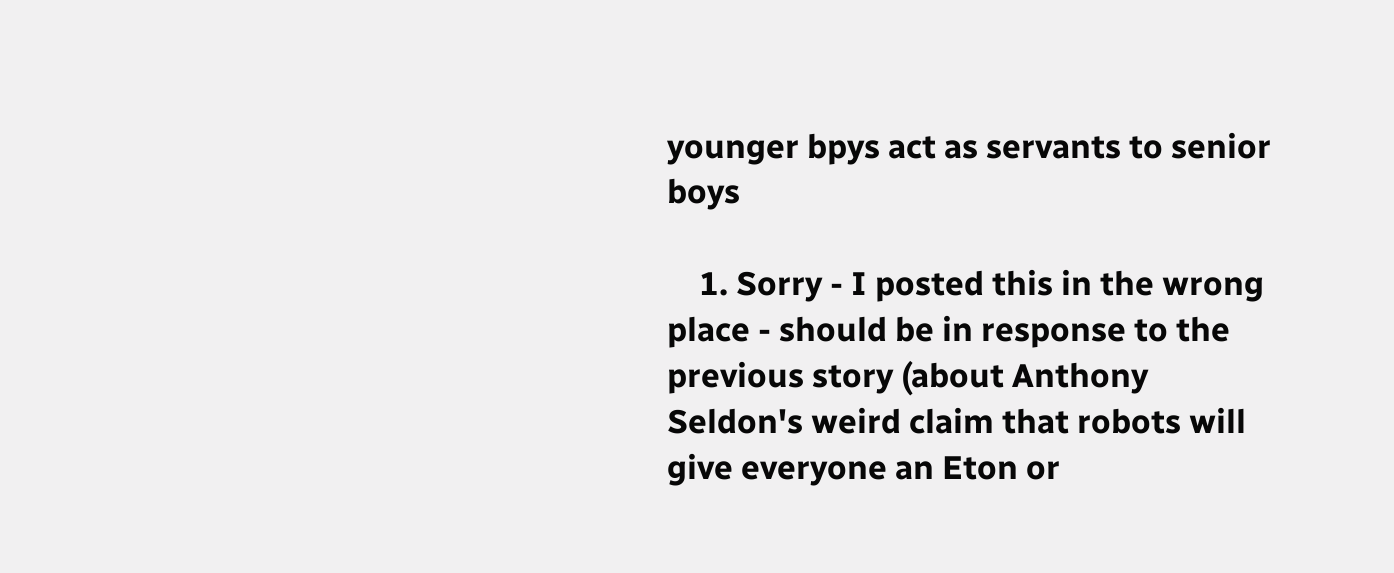younger bpys act as servants to senior boys

    1. Sorry - I posted this in the wrong place - should be in response to the previous story (about Anthony Seldon's weird claim that robots will give everyone an Eton or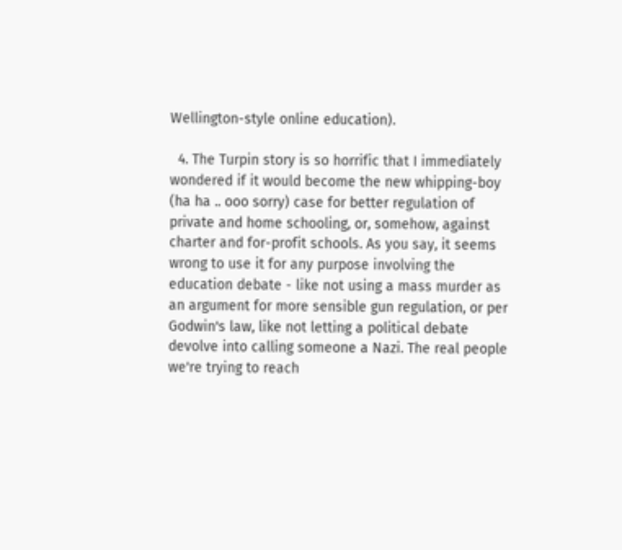Wellington-style online education).

  4. The Turpin story is so horrific that I immediately wondered if it would become the new whipping-boy (ha ha .. ooo sorry) case for better regulation of private and home schooling, or, somehow, against charter and for-profit schools. As you say, it seems wrong to use it for any purpose involving the education debate - like not using a mass murder as an argument for more sensible gun regulation, or per Godwin's law, like not letting a political debate devolve into calling someone a Nazi. The real people we're trying to reach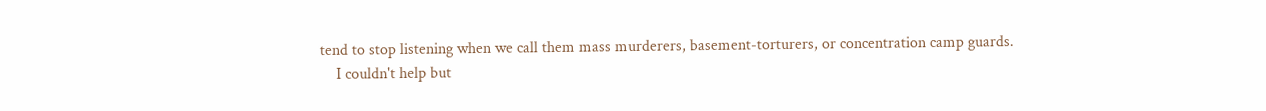tend to stop listening when we call them mass murderers, basement-torturers, or concentration camp guards.
    I couldn't help but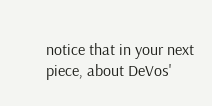notice that in your next piece, about DeVos'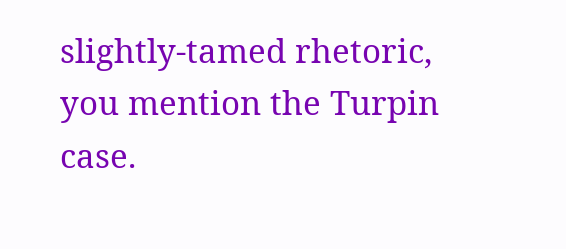slightly-tamed rhetoric, you mention the Turpin case.